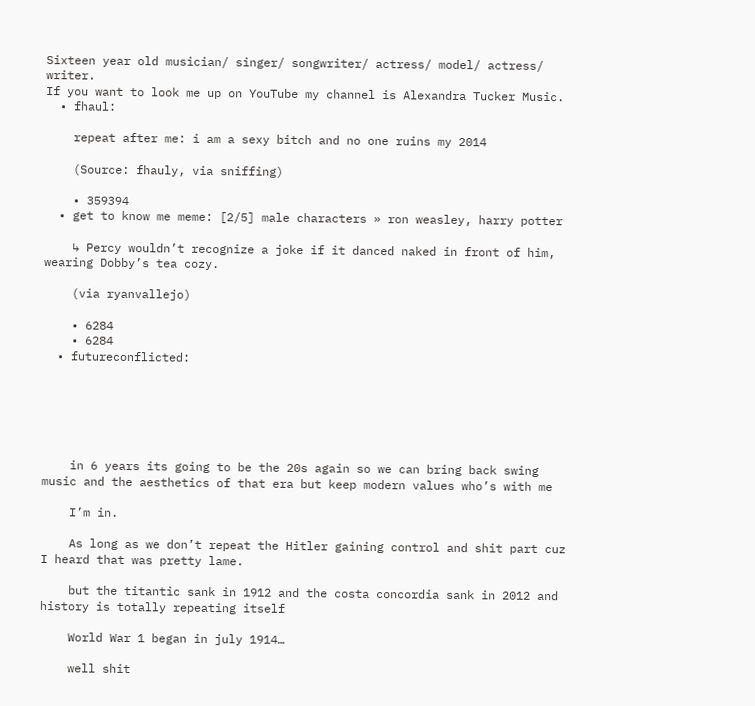Sixteen year old musician/ singer/ songwriter/ actress/ model/ actress/ writer.
If you want to look me up on YouTube my channel is Alexandra Tucker Music.
  • fhaul:

    repeat after me: i am a sexy bitch and no one ruins my 2014

    (Source: fhauly, via sniffing)

    • 359394
  • get to know me meme: [2/5] male characters » ron weasley, harry potter

    ↳ Percy wouldn’t recognize a joke if it danced naked in front of him, wearing Dobby’s tea cozy.

    (via ryanvallejo)

    • 6284
    • 6284
  • futureconflicted:






    in 6 years its going to be the 20s again so we can bring back swing music and the aesthetics of that era but keep modern values who’s with me

    I’m in.

    As long as we don’t repeat the Hitler gaining control and shit part cuz I heard that was pretty lame.

    but the titantic sank in 1912 and the costa concordia sank in 2012 and history is totally repeating itself

    World War 1 began in july 1914…

    well shit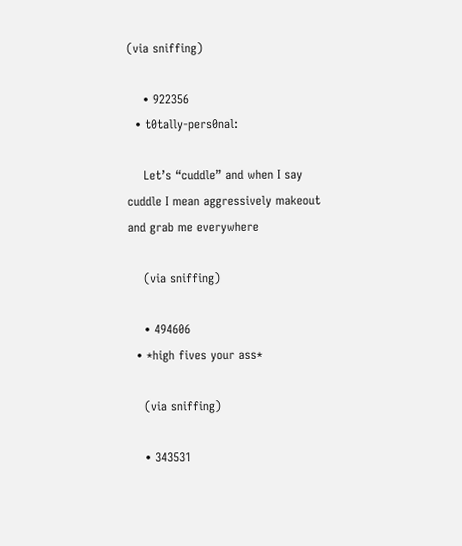(via sniffing)

    • 922356
  • t0tally-pers0nal:

    Let’s “cuddle” and when I say cuddle I mean aggressively makeout and grab me everywhere

    (via sniffing)

    • 494606
  • *high fives your ass*

    (via sniffing)

    • 343531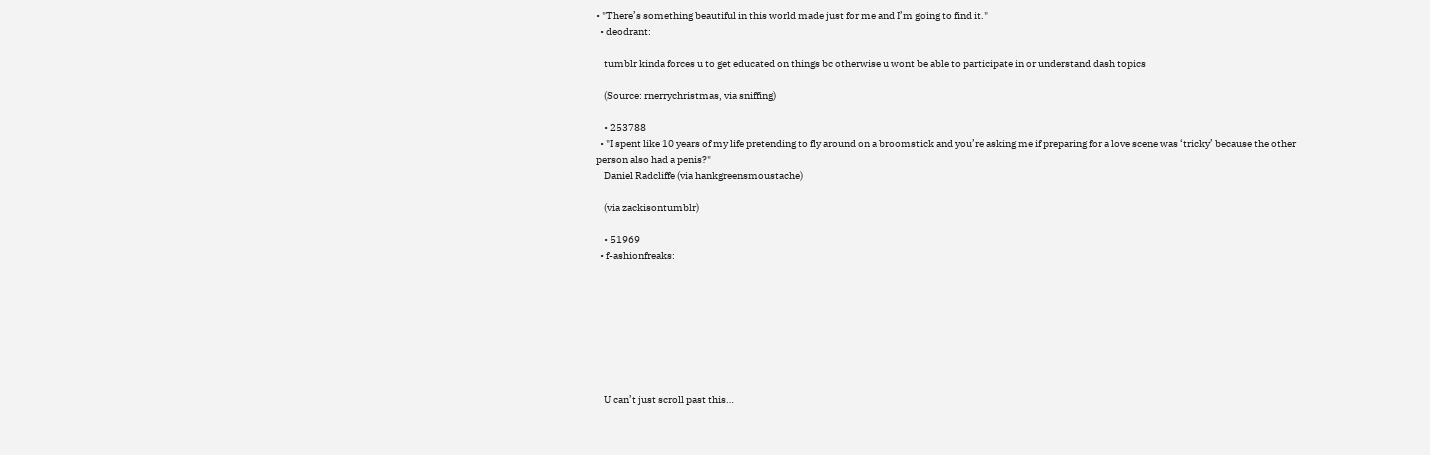• "There’s something beautiful in this world made just for me and I’m going to find it."
  • deodrant:

    tumblr kinda forces u to get educated on things bc otherwise u wont be able to participate in or understand dash topics

    (Source: rnerrychristmas, via sniffing)

    • 253788
  • "I spent like 10 years of my life pretending to fly around on a broomstick and you’re asking me if preparing for a love scene was ‘tricky’ because the other person also had a penis?"
    Daniel Radcliffe (via hankgreensmoustache)

    (via zackisontumblr)

    • 51969
  • f-ashionfreaks:








    U can’t just scroll past this…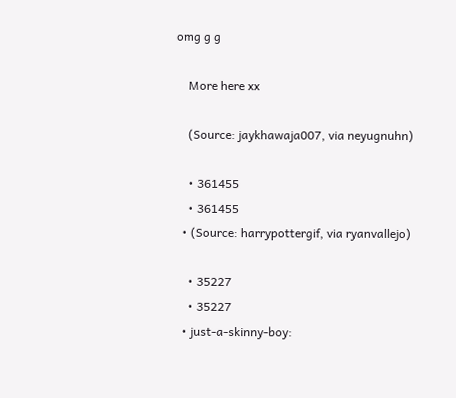omg g g

    More here xx

    (Source: jaykhawaja007, via neyugnuhn)

    • 361455
    • 361455
  • (Source: harrypottergif, via ryanvallejo)

    • 35227
    • 35227
  • just-a-skinny-boy: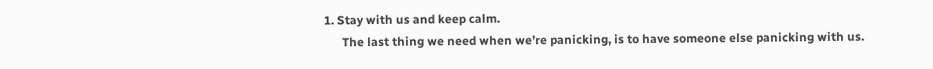1. Stay with us and keep calm.
      The last thing we need when we’re panicking, is to have someone else panicking with us.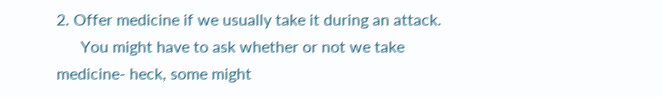2. Offer medicine if we usually take it during an attack.
      You might have to ask whether or not we take medicine- heck, some might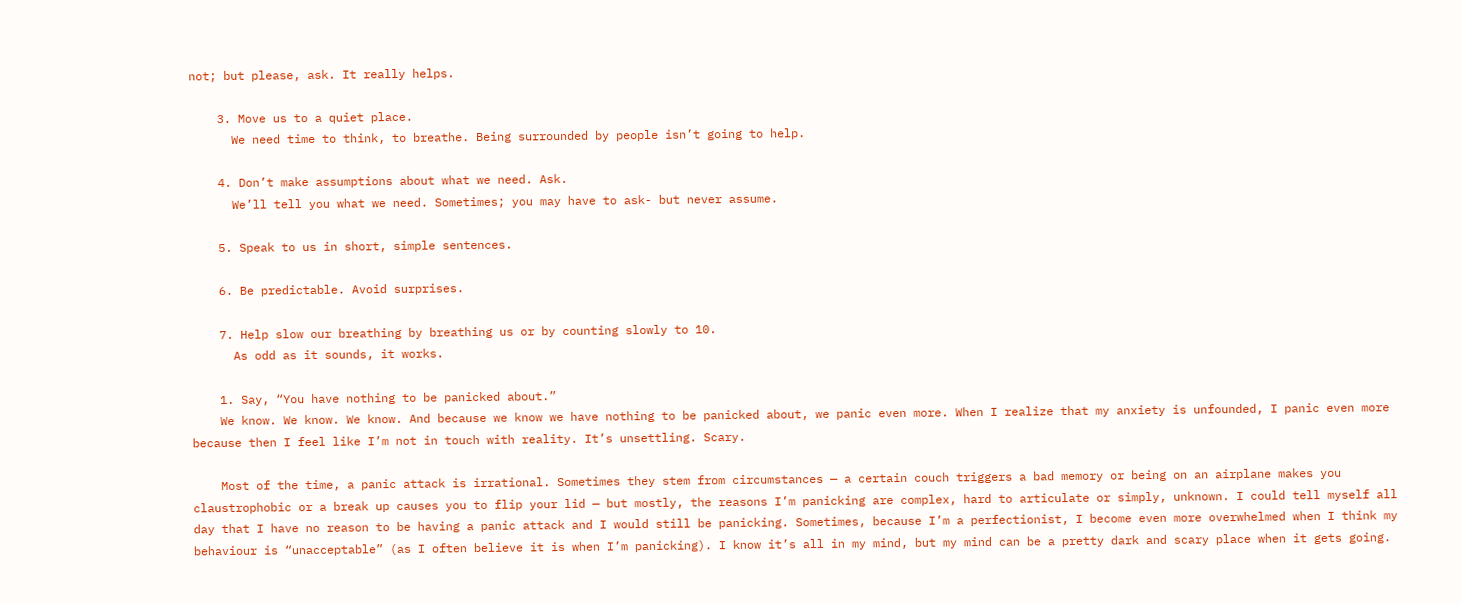not; but please, ask. It really helps.

    3. Move us to a quiet place.
      We need time to think, to breathe. Being surrounded by people isn’t going to help.

    4. Don’t make assumptions about what we need. Ask.
      We’ll tell you what we need. Sometimes; you may have to ask- but never assume.

    5. Speak to us in short, simple sentences.

    6. Be predictable. Avoid surprises.

    7. Help slow our breathing by breathing us or by counting slowly to 10.
      As odd as it sounds, it works.

    1. Say, “You have nothing to be panicked about.”
    We know. We know. We know. And because we know we have nothing to be panicked about, we panic even more. When I realize that my anxiety is unfounded, I panic even more because then I feel like I’m not in touch with reality. It’s unsettling. Scary.

    Most of the time, a panic attack is irrational. Sometimes they stem from circumstances — a certain couch triggers a bad memory or being on an airplane makes you claustrophobic or a break up causes you to flip your lid — but mostly, the reasons I’m panicking are complex, hard to articulate or simply, unknown. I could tell myself all day that I have no reason to be having a panic attack and I would still be panicking. Sometimes, because I’m a perfectionist, I become even more overwhelmed when I think my behaviour is “unacceptable” (as I often believe it is when I’m panicking). I know it’s all in my mind, but my mind can be a pretty dark and scary place when it gets going.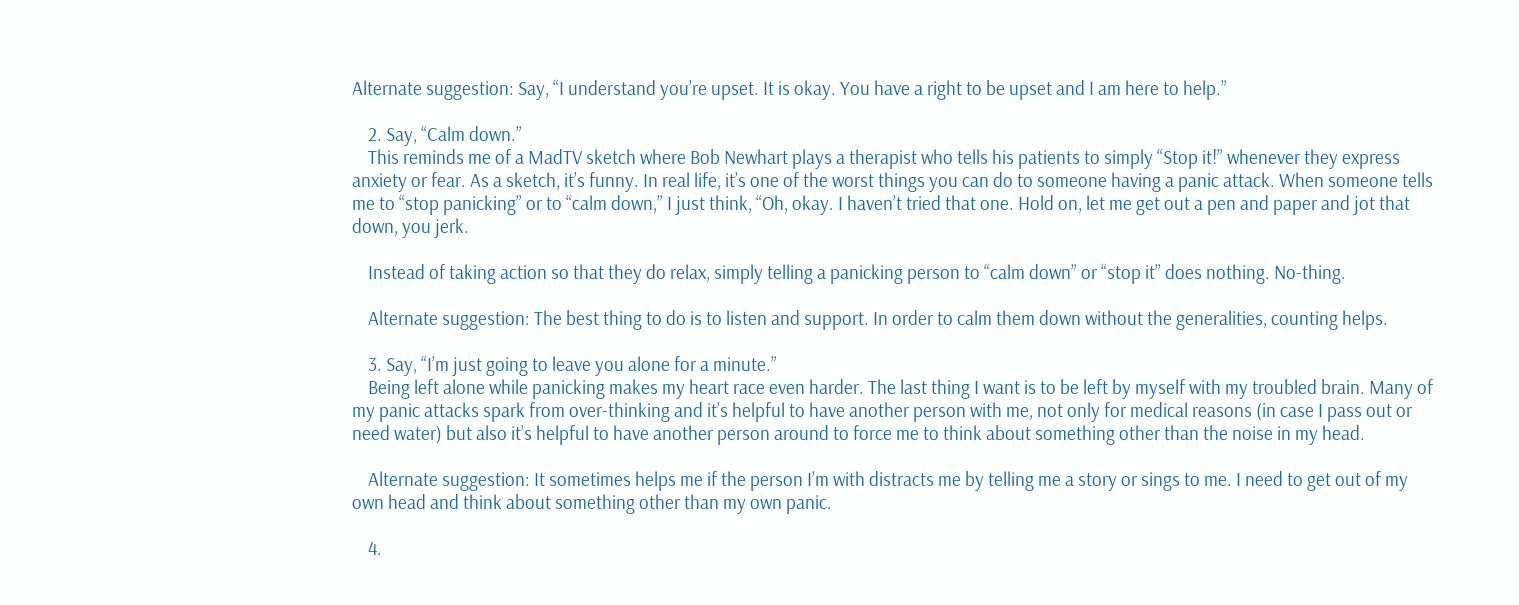Alternate suggestion: Say, “I understand you’re upset. It is okay. You have a right to be upset and I am here to help.”

    2. Say, “Calm down.”
    This reminds me of a MadTV sketch where Bob Newhart plays a therapist who tells his patients to simply “Stop it!” whenever they express anxiety or fear. As a sketch, it’s funny. In real life, it’s one of the worst things you can do to someone having a panic attack. When someone tells me to “stop panicking” or to “calm down,” I just think, “Oh, okay. I haven’t tried that one. Hold on, let me get out a pen and paper and jot that down, you jerk.

    Instead of taking action so that they do relax, simply telling a panicking person to “calm down” or “stop it” does nothing. No-thing.

    Alternate suggestion: The best thing to do is to listen and support. In order to calm them down without the generalities, counting helps.

    3. Say, “I’m just going to leave you alone for a minute.”
    Being left alone while panicking makes my heart race even harder. The last thing I want is to be left by myself with my troubled brain. Many of my panic attacks spark from over-thinking and it’s helpful to have another person with me, not only for medical reasons (in case I pass out or need water) but also it’s helpful to have another person around to force me to think about something other than the noise in my head.

    Alternate suggestion: It sometimes helps me if the person I’m with distracts me by telling me a story or sings to me. I need to get out of my own head and think about something other than my own panic.

    4.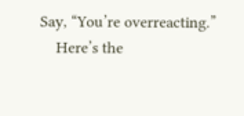Say, “You’re overreacting.”
    Here’s the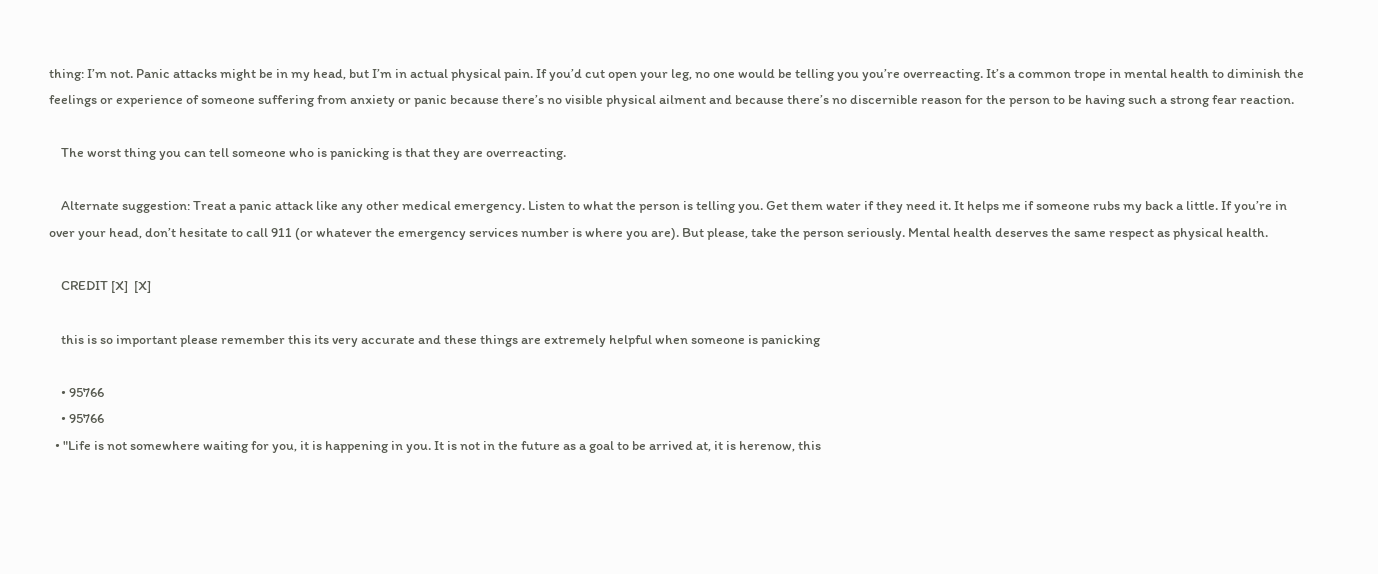thing: I’m not. Panic attacks might be in my head, but I’m in actual physical pain. If you’d cut open your leg, no one would be telling you you’re overreacting. It’s a common trope in mental health to diminish the feelings or experience of someone suffering from anxiety or panic because there’s no visible physical ailment and because there’s no discernible reason for the person to be having such a strong fear reaction.

    The worst thing you can tell someone who is panicking is that they are overreacting.

    Alternate suggestion: Treat a panic attack like any other medical emergency. Listen to what the person is telling you. Get them water if they need it. It helps me if someone rubs my back a little. If you’re in over your head, don’t hesitate to call 911 (or whatever the emergency services number is where you are). But please, take the person seriously. Mental health deserves the same respect as physical health.

    CREDIT [X]  [X]

    this is so important please remember this its very accurate and these things are extremely helpful when someone is panicking

    • 95766
    • 95766
  • "Life is not somewhere waiting for you, it is happening in you. It is not in the future as a goal to be arrived at, it is herenow, this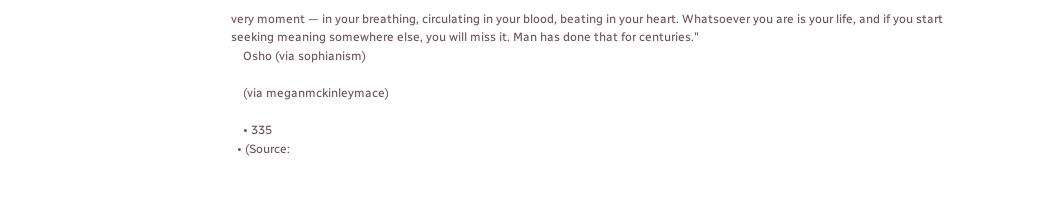very moment — in your breathing, circulating in your blood, beating in your heart. Whatsoever you are is your life, and if you start seeking meaning somewhere else, you will miss it. Man has done that for centuries."
    Osho (via sophianism)

    (via meganmckinleymace)

    • 335
  • (Source: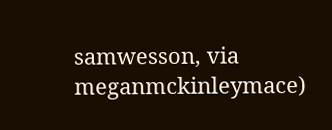samwesson, via meganmckinleymace)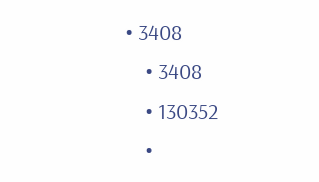• 3408
    • 3408
    • 130352
    •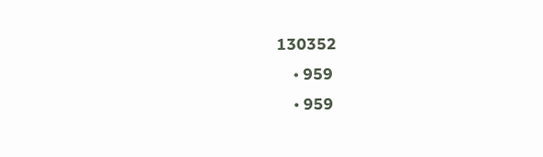130352
    • 959
    • 959